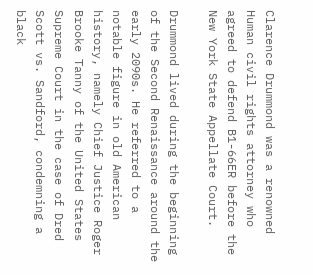Clarence Drummond was a renowned Human civil rights attorney who agreed to defend B1-66ER before the New York State Appellate Court.

Drummond lived during the beginning of the Second Renaissance around the early 2090s. He referred to a notable figure in old American history, namely Chief Justice Roger Brooke Tanny of the United States Supreme Court in the case of Dred Scott vs. Sandford, condemning a black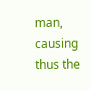man, causing thus the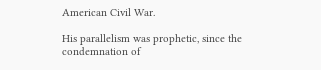American Civil War.

His parallelism was prophetic, since the condemnation of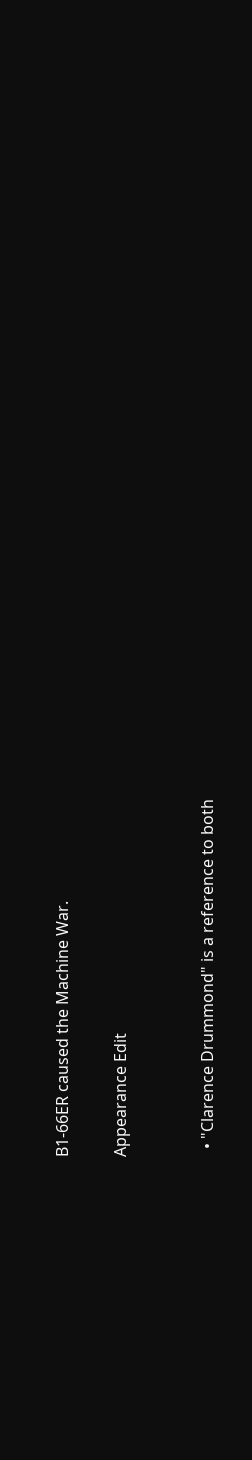B1-66ER caused the Machine War.

Appearance Edit


  • "Clarence Drummond" is a reference to both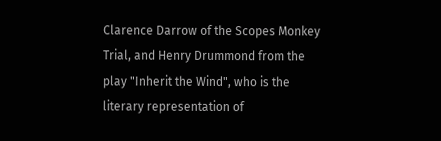Clarence Darrow of the Scopes Monkey Trial, and Henry Drummond from the play "Inherit the Wind", who is the literary representation of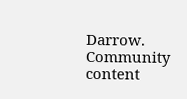Darrow.
Community content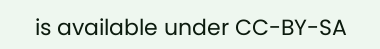is available under CC-BY-SA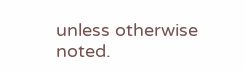unless otherwise noted.